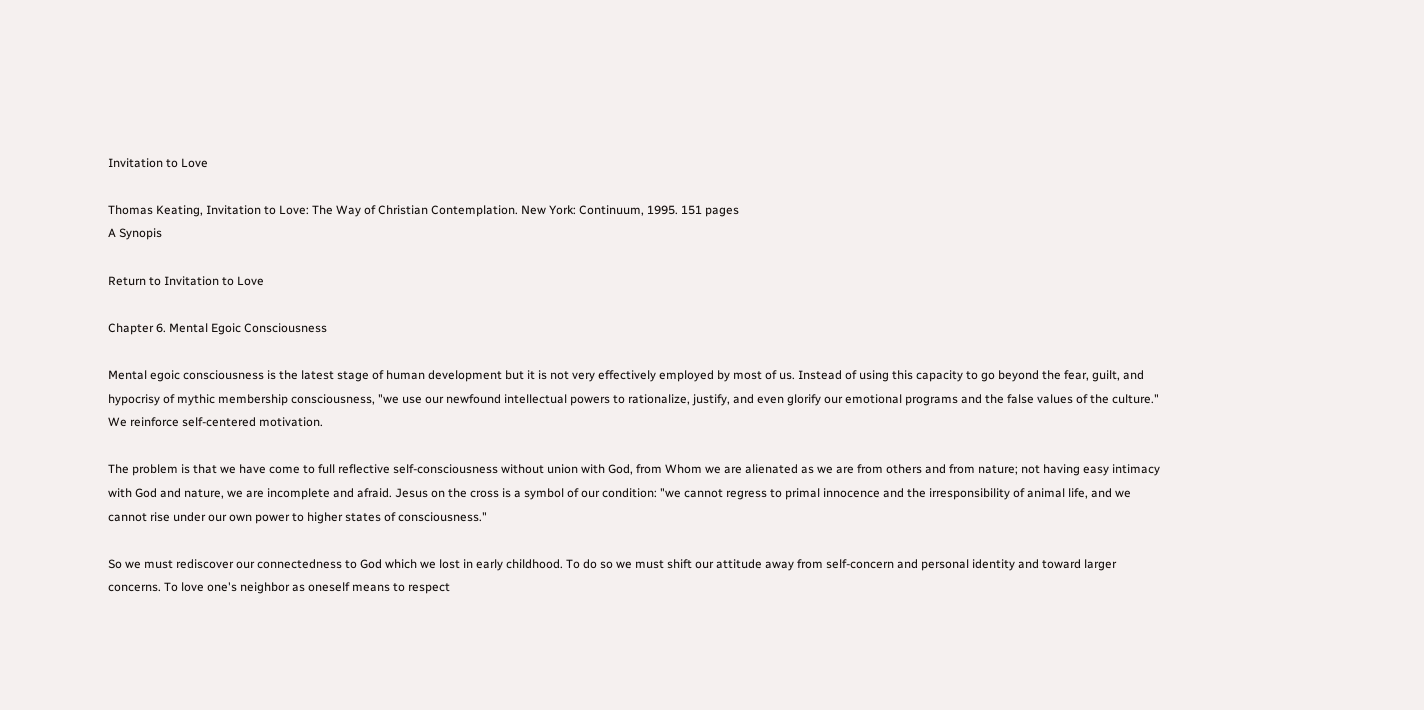Invitation to Love

Thomas Keating, Invitation to Love: The Way of Christian Contemplation. New York: Continuum, 1995. 151 pages
A Synopis

Return to Invitation to Love

Chapter 6. Mental Egoic Consciousness

Mental egoic consciousness is the latest stage of human development but it is not very effectively employed by most of us. Instead of using this capacity to go beyond the fear, guilt, and hypocrisy of mythic membership consciousness, "we use our newfound intellectual powers to rationalize, justify, and even glorify our emotional programs and the false values of the culture." We reinforce self-centered motivation.

The problem is that we have come to full reflective self-consciousness without union with God, from Whom we are alienated as we are from others and from nature; not having easy intimacy with God and nature, we are incomplete and afraid. Jesus on the cross is a symbol of our condition: "we cannot regress to primal innocence and the irresponsibility of animal life, and we cannot rise under our own power to higher states of consciousness."

So we must rediscover our connectedness to God which we lost in early childhood. To do so we must shift our attitude away from self-concern and personal identity and toward larger concerns. To love one's neighbor as oneself means to respect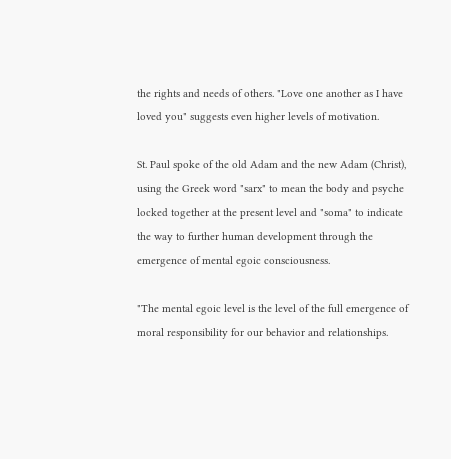the rights and needs of others. "Love one another as I have loved you" suggests even higher levels of motivation.

St. Paul spoke of the old Adam and the new Adam (Christ), using the Greek word "sarx" to mean the body and psyche locked together at the present level and "soma" to indicate the way to further human development through the emergence of mental egoic consciousness.

"The mental egoic level is the level of the full emergence of moral responsibility for our behavior and relationships.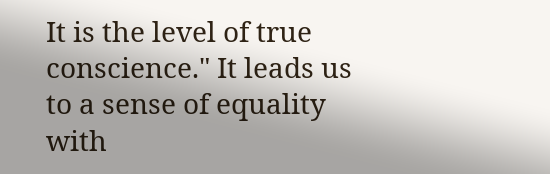It is the level of true conscience." It leads us to a sense of equality with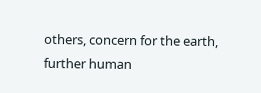others, concern for the earth, further human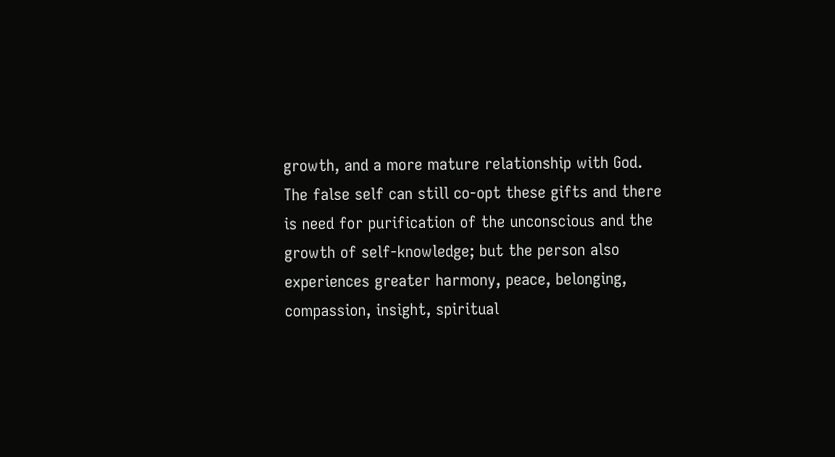growth, and a more mature relationship with God. The false self can still co-opt these gifts and there is need for purification of the unconscious and the growth of self-knowledge; but the person also experiences greater harmony, peace, belonging, compassion, insight, spiritual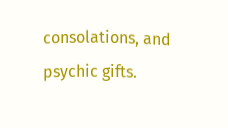consolations, and psychic gifts.